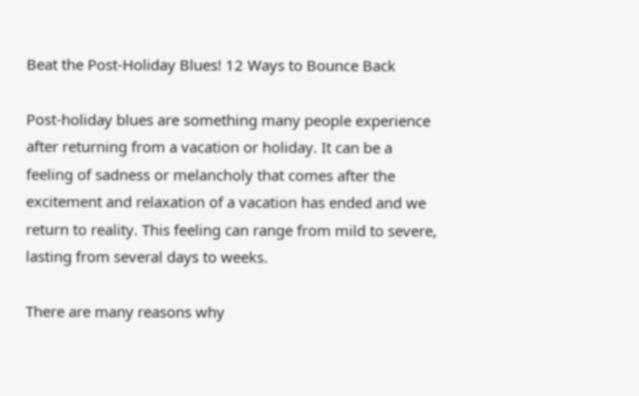Beat the Post-Holiday Blues! 12 Ways to Bounce Back

Post-holiday blues are something many people experience after returning from a vacation or holiday. It can be a feeling of sadness or melancholy that comes after the excitement and relaxation of a vacation has ended and we return to reality. This feeling can range from mild to severe, lasting from several days to weeks.

There are many reasons why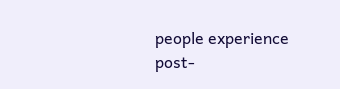people experience post-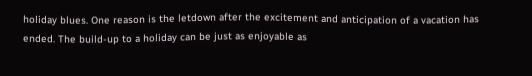holiday blues. One reason is the letdown after the excitement and anticipation of a vacation has ended. The build-up to a holiday can be just as enjoyable as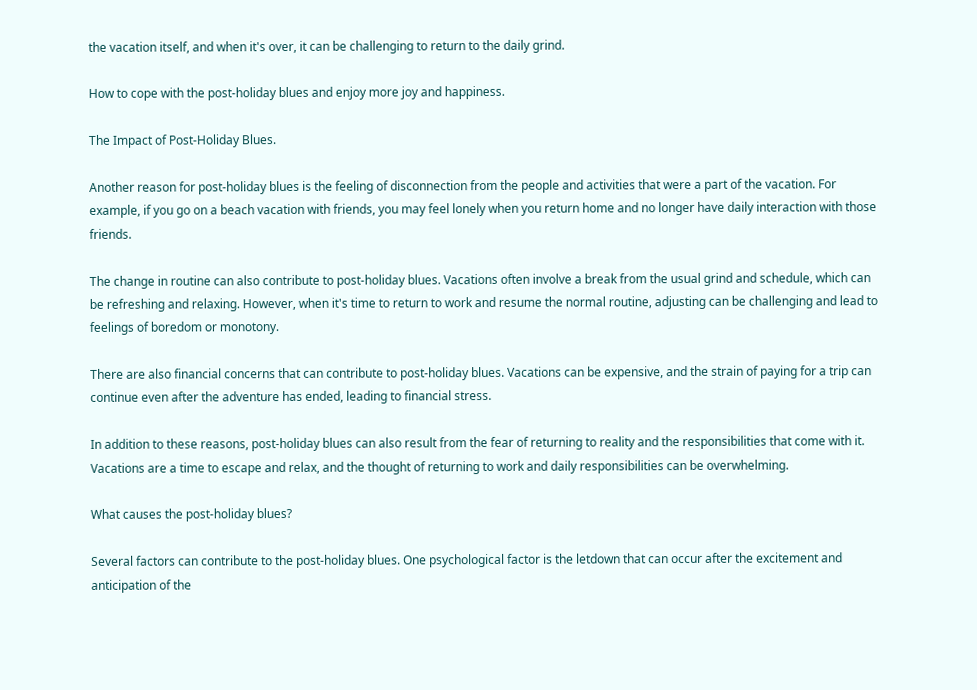the vacation itself, and when it's over, it can be challenging to return to the daily grind.

How to cope with the post-holiday blues and enjoy more joy and happiness.

The Impact of Post-Holiday Blues.

Another reason for post-holiday blues is the feeling of disconnection from the people and activities that were a part of the vacation. For example, if you go on a beach vacation with friends, you may feel lonely when you return home and no longer have daily interaction with those friends.

The change in routine can also contribute to post-holiday blues. Vacations often involve a break from the usual grind and schedule, which can be refreshing and relaxing. However, when it's time to return to work and resume the normal routine, adjusting can be challenging and lead to feelings of boredom or monotony.

There are also financial concerns that can contribute to post-holiday blues. Vacations can be expensive, and the strain of paying for a trip can continue even after the adventure has ended, leading to financial stress.

In addition to these reasons, post-holiday blues can also result from the fear of returning to reality and the responsibilities that come with it. Vacations are a time to escape and relax, and the thought of returning to work and daily responsibilities can be overwhelming.

What causes the post-holiday blues?

Several factors can contribute to the post-holiday blues. One psychological factor is the letdown that can occur after the excitement and anticipation of the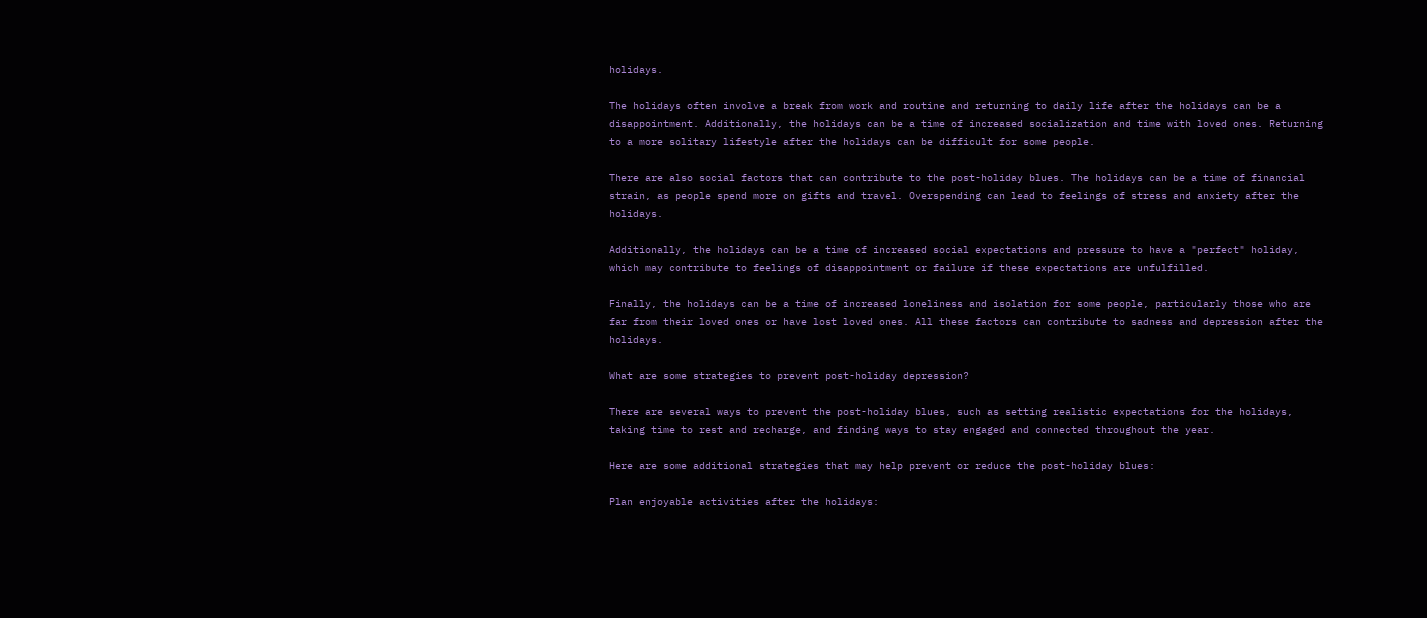holidays.

The holidays often involve a break from work and routine and returning to daily life after the holidays can be a disappointment. Additionally, the holidays can be a time of increased socialization and time with loved ones. Returning to a more solitary lifestyle after the holidays can be difficult for some people.

There are also social factors that can contribute to the post-holiday blues. The holidays can be a time of financial strain, as people spend more on gifts and travel. Overspending can lead to feelings of stress and anxiety after the holidays.

Additionally, the holidays can be a time of increased social expectations and pressure to have a "perfect" holiday, which may contribute to feelings of disappointment or failure if these expectations are unfulfilled.

Finally, the holidays can be a time of increased loneliness and isolation for some people, particularly those who are far from their loved ones or have lost loved ones. All these factors can contribute to sadness and depression after the holidays.

What are some strategies to prevent post-holiday depression?

There are several ways to prevent the post-holiday blues, such as setting realistic expectations for the holidays, taking time to rest and recharge, and finding ways to stay engaged and connected throughout the year.

Here are some additional strategies that may help prevent or reduce the post-holiday blues:

Plan enjoyable activities after the holidays: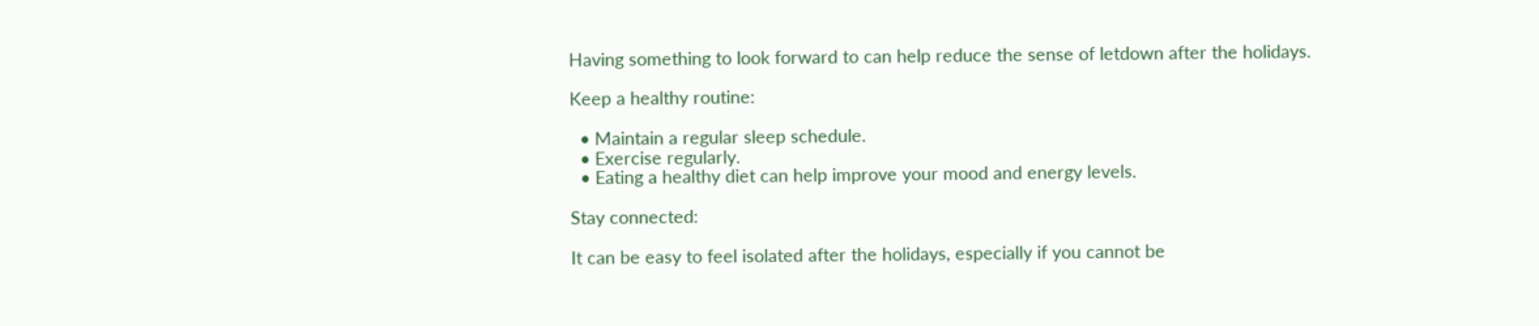Having something to look forward to can help reduce the sense of letdown after the holidays.

Keep a healthy routine:

  • Maintain a regular sleep schedule.
  • Exercise regularly.
  • Eating a healthy diet can help improve your mood and energy levels.

Stay connected:

It can be easy to feel isolated after the holidays, especially if you cannot be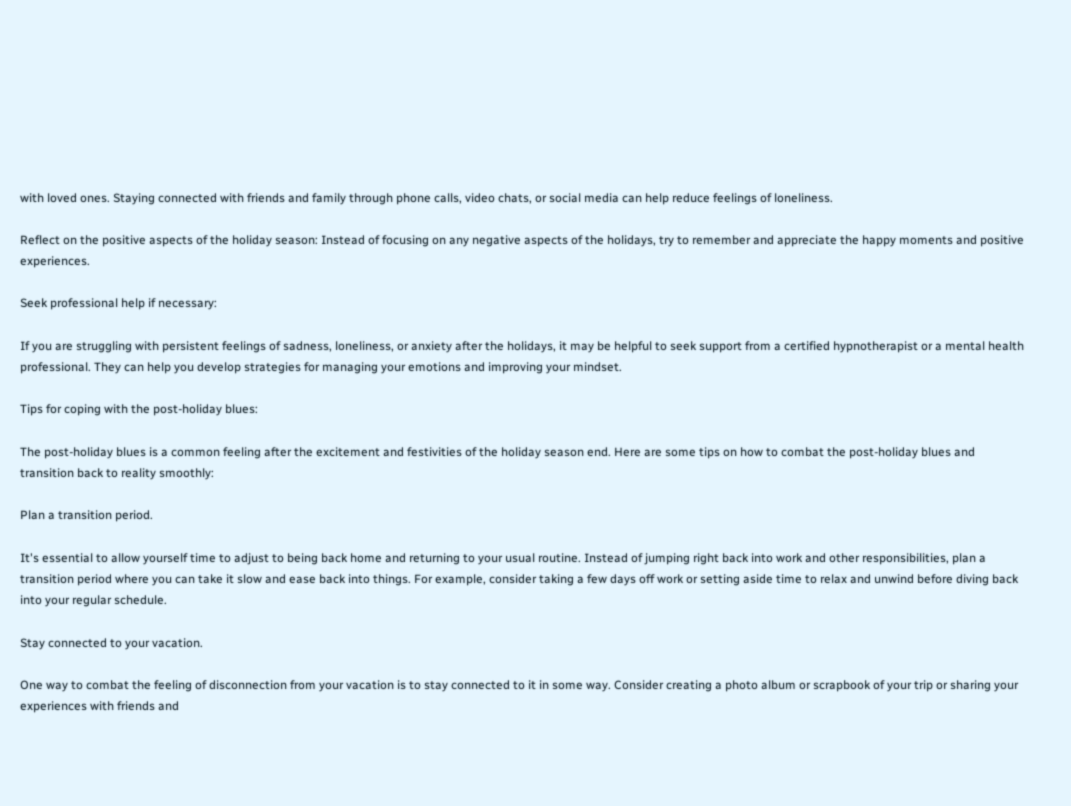with loved ones. Staying connected with friends and family through phone calls, video chats, or social media can help reduce feelings of loneliness.

Reflect on the positive aspects of the holiday season: Instead of focusing on any negative aspects of the holidays, try to remember and appreciate the happy moments and positive experiences.

Seek professional help if necessary:

If you are struggling with persistent feelings of sadness, loneliness, or anxiety after the holidays, it may be helpful to seek support from a certified hypnotherapist or a mental health professional. They can help you develop strategies for managing your emotions and improving your mindset.

Tips for coping with the post-holiday blues:

The post-holiday blues is a common feeling after the excitement and festivities of the holiday season end. Here are some tips on how to combat the post-holiday blues and transition back to reality smoothly:

Plan a transition period.

It's essential to allow yourself time to adjust to being back home and returning to your usual routine. Instead of jumping right back into work and other responsibilities, plan a transition period where you can take it slow and ease back into things. For example, consider taking a few days off work or setting aside time to relax and unwind before diving back into your regular schedule.

Stay connected to your vacation.

One way to combat the feeling of disconnection from your vacation is to stay connected to it in some way. Consider creating a photo album or scrapbook of your trip or sharing your experiences with friends and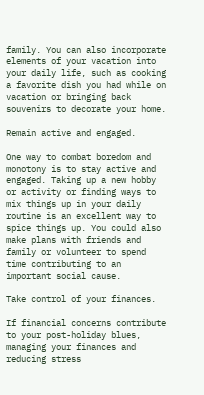family. You can also incorporate elements of your vacation into your daily life, such as cooking a favorite dish you had while on vacation or bringing back souvenirs to decorate your home.

Remain active and engaged.

One way to combat boredom and monotony is to stay active and engaged. Taking up a new hobby or activity or finding ways to mix things up in your daily routine is an excellent way to spice things up. You could also make plans with friends and family or volunteer to spend time contributing to an important social cause.

Take control of your finances.

If financial concerns contribute to your post-holiday blues, managing your finances and reducing stress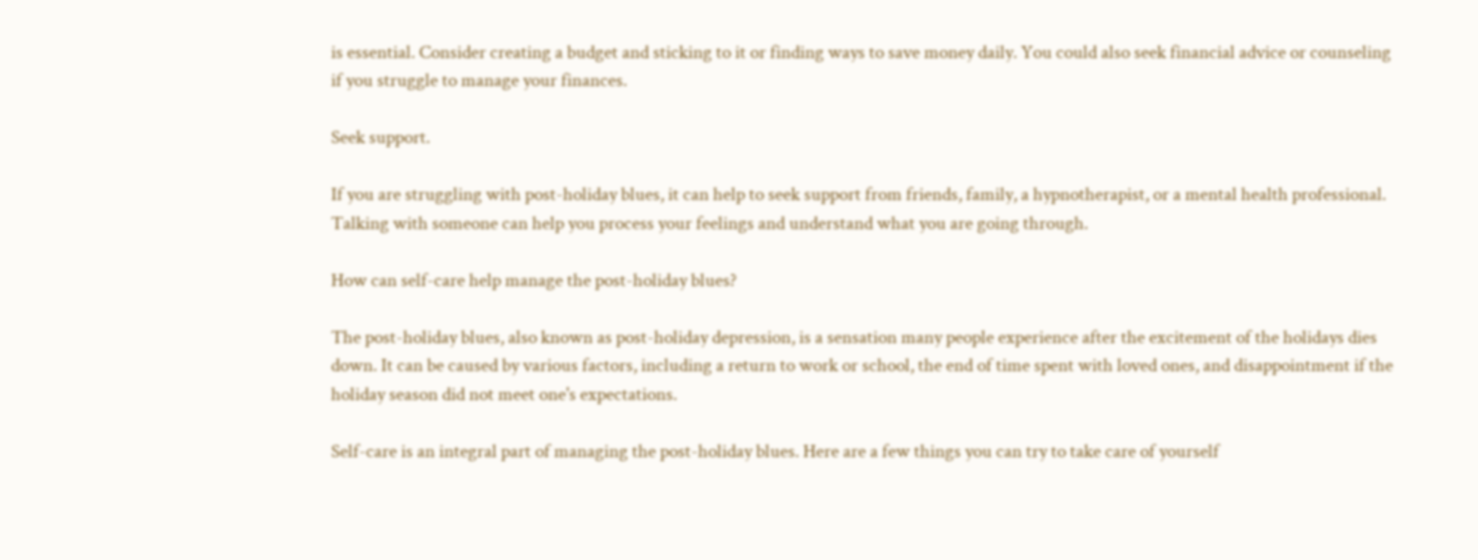is essential. Consider creating a budget and sticking to it or finding ways to save money daily. You could also seek financial advice or counseling if you struggle to manage your finances.

Seek support.

If you are struggling with post-holiday blues, it can help to seek support from friends, family, a hypnotherapist, or a mental health professional. Talking with someone can help you process your feelings and understand what you are going through.

How can self-care help manage the post-holiday blues?

The post-holiday blues, also known as post-holiday depression, is a sensation many people experience after the excitement of the holidays dies down. It can be caused by various factors, including a return to work or school, the end of time spent with loved ones, and disappointment if the holiday season did not meet one's expectations.

Self-care is an integral part of managing the post-holiday blues. Here are a few things you can try to take care of yourself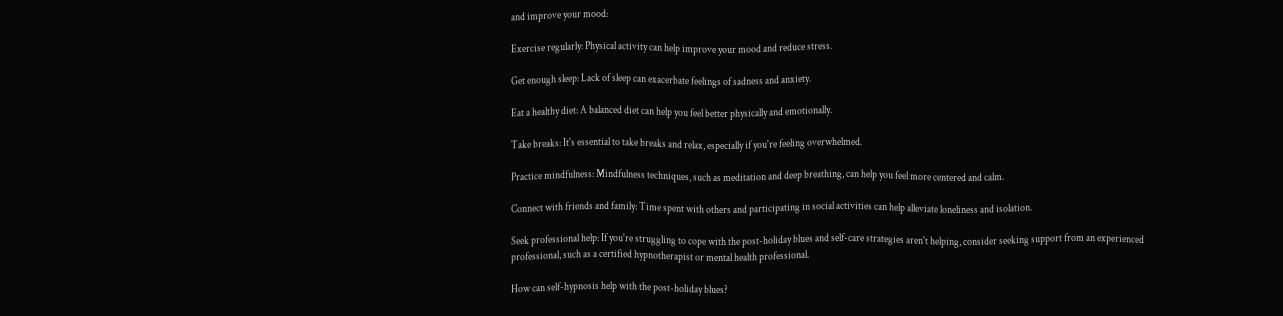and improve your mood:

Exercise regularly: Physical activity can help improve your mood and reduce stress.

Get enough sleep: Lack of sleep can exacerbate feelings of sadness and anxiety.

Eat a healthy diet: A balanced diet can help you feel better physically and emotionally.

Take breaks: It's essential to take breaks and relax, especially if you're feeling overwhelmed.

Practice mindfulness: Mindfulness techniques, such as meditation and deep breathing, can help you feel more centered and calm.

Connect with friends and family: Time spent with others and participating in social activities can help alleviate loneliness and isolation.

Seek professional help: If you're struggling to cope with the post-holiday blues and self-care strategies aren't helping, consider seeking support from an experienced professional, such as a certified hypnotherapist or mental health professional.

How can self-hypnosis help with the post-holiday blues?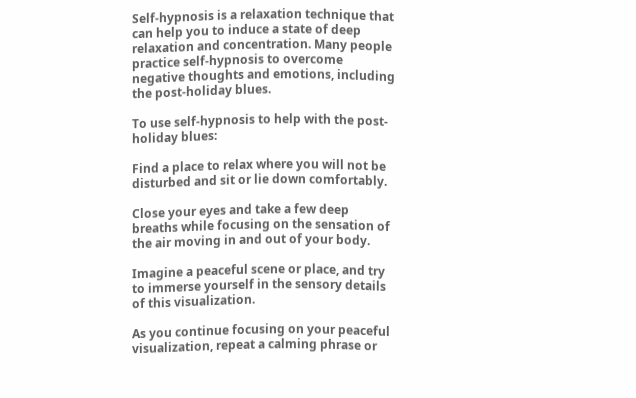Self-hypnosis is a relaxation technique that can help you to induce a state of deep relaxation and concentration. Many people practice self-hypnosis to overcome negative thoughts and emotions, including the post-holiday blues.

To use self-hypnosis to help with the post-holiday blues:

Find a place to relax where you will not be disturbed and sit or lie down comfortably.

Close your eyes and take a few deep breaths while focusing on the sensation of the air moving in and out of your body.

Imagine a peaceful scene or place, and try to immerse yourself in the sensory details of this visualization.

As you continue focusing on your peaceful visualization, repeat a calming phrase or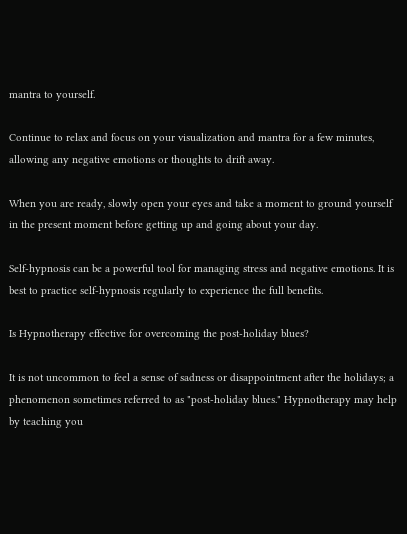mantra to yourself.

Continue to relax and focus on your visualization and mantra for a few minutes, allowing any negative emotions or thoughts to drift away.

When you are ready, slowly open your eyes and take a moment to ground yourself in the present moment before getting up and going about your day.

Self-hypnosis can be a powerful tool for managing stress and negative emotions. It is best to practice self-hypnosis regularly to experience the full benefits.

Is Hypnotherapy effective for overcoming the post-holiday blues?

It is not uncommon to feel a sense of sadness or disappointment after the holidays; a phenomenon sometimes referred to as "post-holiday blues." Hypnotherapy may help by teaching you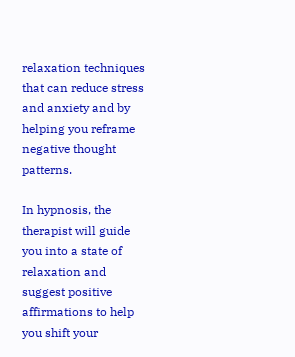relaxation techniques that can reduce stress and anxiety and by helping you reframe negative thought patterns.

In hypnosis, the therapist will guide you into a state of relaxation and suggest positive affirmations to help you shift your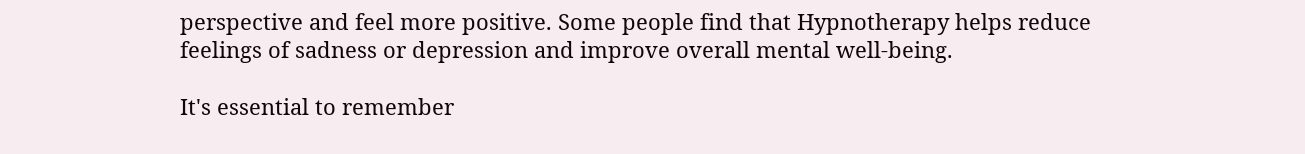perspective and feel more positive. Some people find that Hypnotherapy helps reduce feelings of sadness or depression and improve overall mental well-being.

It's essential to remember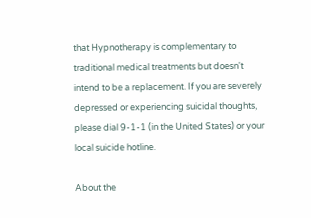that Hypnotherapy is complementary to traditional medical treatments but doesn't intend to be a replacement. If you are severely depressed or experiencing suicidal thoughts, please dial 9-1-1 (in the United States) or your local suicide hotline.

About the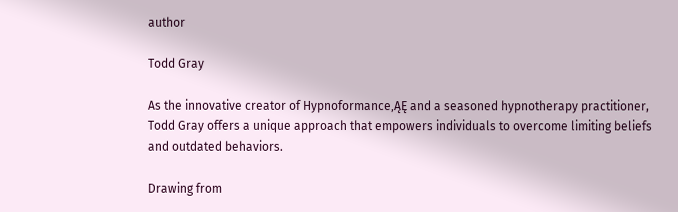author

Todd Gray

As the innovative creator of Hypnoformance‚ĄĘ and a seasoned hypnotherapy practitioner, Todd Gray offers a unique approach that empowers individuals to overcome limiting beliefs and outdated behaviors.

Drawing from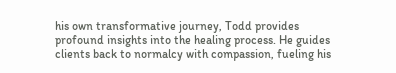his own transformative journey, Todd provides profound insights into the healing process. He guides clients back to normalcy with compassion, fueling his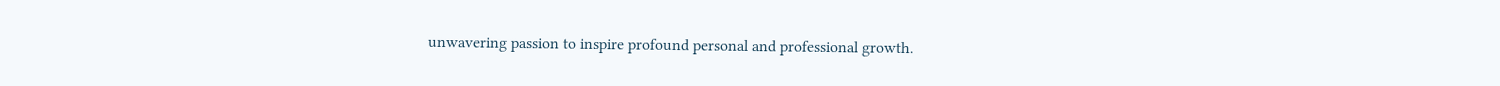unwavering passion to inspire profound personal and professional growth.